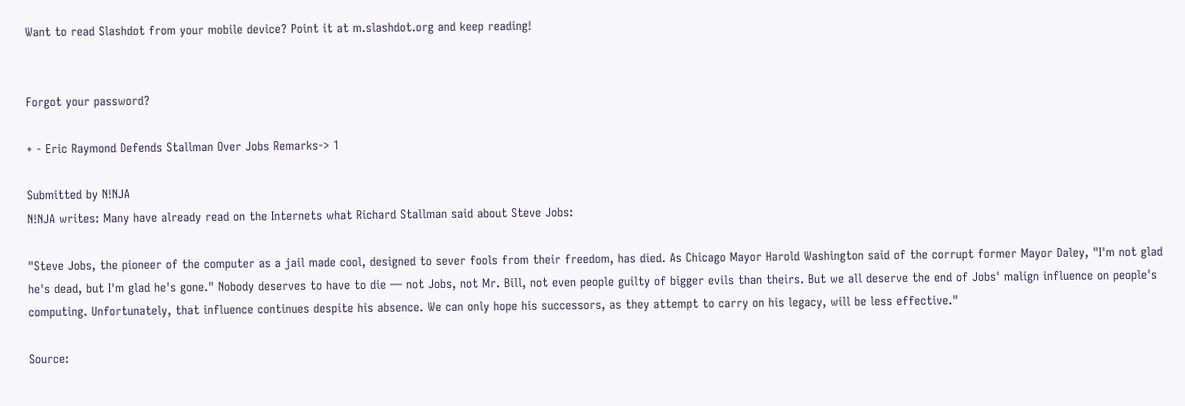Want to read Slashdot from your mobile device? Point it at m.slashdot.org and keep reading!


Forgot your password?

+ - Eric Raymond Defends Stallman Over Jobs Remarks-> 1

Submitted by N!NJA
N!NJA writes: Many have already read on the Internets what Richard Stallman said about Steve Jobs:

"Steve Jobs, the pioneer of the computer as a jail made cool, designed to sever fools from their freedom, has died. As Chicago Mayor Harold Washington said of the corrupt former Mayor Daley, "I'm not glad he's dead, but I'm glad he's gone." Nobody deserves to have to die — not Jobs, not Mr. Bill, not even people guilty of bigger evils than theirs. But we all deserve the end of Jobs' malign influence on people's computing. Unfortunately, that influence continues despite his absence. We can only hope his successors, as they attempt to carry on his legacy, will be less effective."

Source: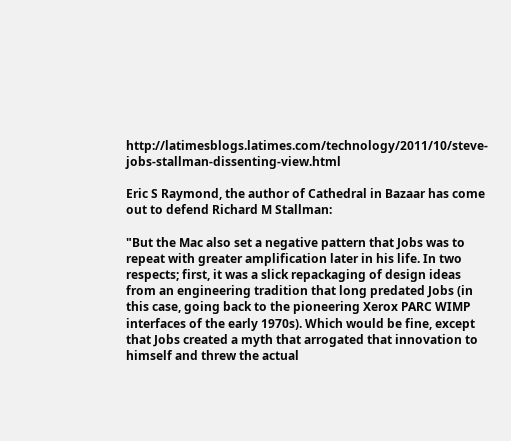http://latimesblogs.latimes.com/technology/2011/10/steve-jobs-stallman-dissenting-view.html

Eric S Raymond, the author of Cathedral in Bazaar has come out to defend Richard M Stallman:

"But the Mac also set a negative pattern that Jobs was to repeat with greater amplification later in his life. In two respects; first, it was a slick repackaging of design ideas from an engineering tradition that long predated Jobs (in this case, going back to the pioneering Xerox PARC WIMP interfaces of the early 1970s). Which would be fine, except that Jobs created a myth that arrogated that innovation to himself and threw the actual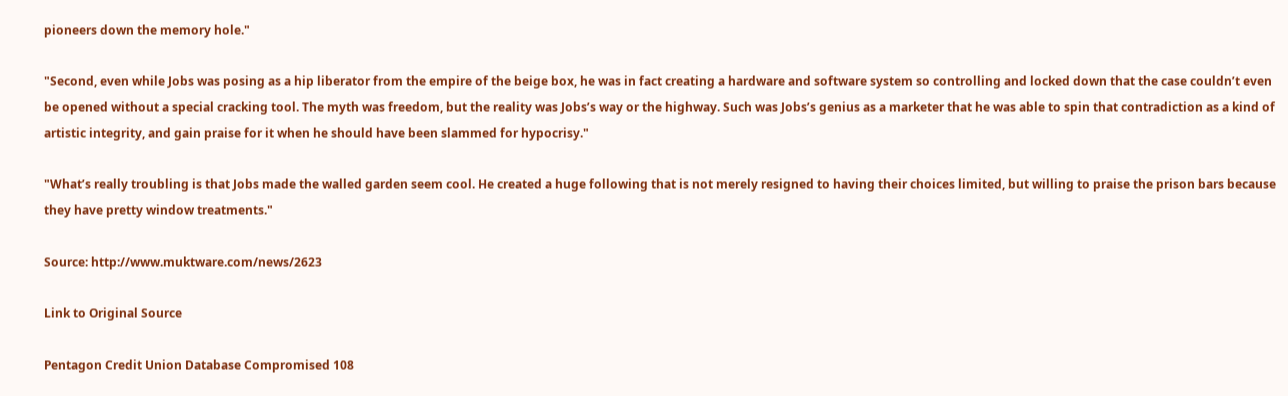pioneers down the memory hole."

"Second, even while Jobs was posing as a hip liberator from the empire of the beige box, he was in fact creating a hardware and software system so controlling and locked down that the case couldn’t even be opened without a special cracking tool. The myth was freedom, but the reality was Jobs’s way or the highway. Such was Jobs’s genius as a marketer that he was able to spin that contradiction as a kind of artistic integrity, and gain praise for it when he should have been slammed for hypocrisy."

"What’s really troubling is that Jobs made the walled garden seem cool. He created a huge following that is not merely resigned to having their choices limited, but willing to praise the prison bars because they have pretty window treatments."

Source: http://www.muktware.com/news/2623

Link to Original Source

Pentagon Credit Union Database Compromised 108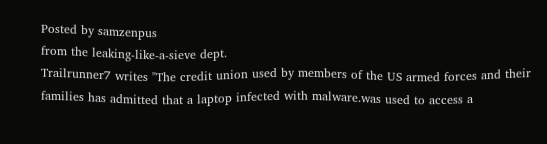Posted by samzenpus
from the leaking-like-a-sieve dept.
Trailrunner7 writes "The credit union used by members of the US armed forces and their families has admitted that a laptop infected with malware.was used to access a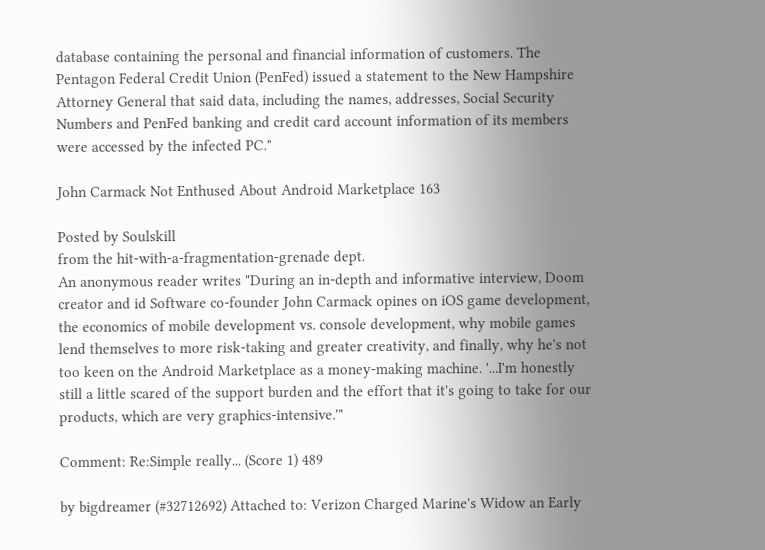database containing the personal and financial information of customers. The Pentagon Federal Credit Union (PenFed) issued a statement to the New Hampshire Attorney General that said data, including the names, addresses, Social Security Numbers and PenFed banking and credit card account information of its members were accessed by the infected PC."

John Carmack Not Enthused About Android Marketplace 163

Posted by Soulskill
from the hit-with-a-fragmentation-grenade dept.
An anonymous reader writes "During an in-depth and informative interview, Doom creator and id Software co-founder John Carmack opines on iOS game development, the economics of mobile development vs. console development, why mobile games lend themselves to more risk-taking and greater creativity, and finally, why he's not too keen on the Android Marketplace as a money-making machine. '...I'm honestly still a little scared of the support burden and the effort that it's going to take for our products, which are very graphics-intensive.'"

Comment: Re:Simple really... (Score 1) 489

by bigdreamer (#32712692) Attached to: Verizon Charged Marine's Widow an Early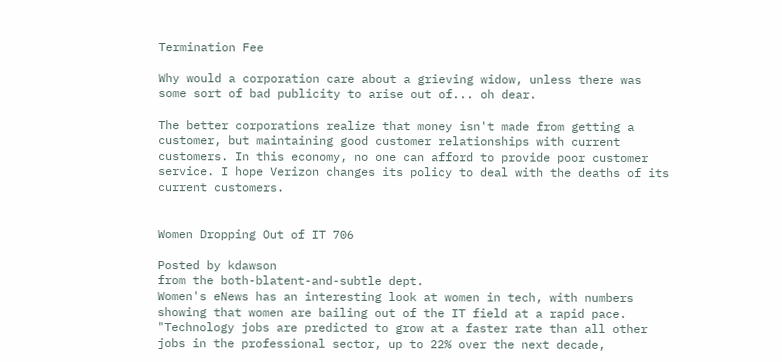Termination Fee

Why would a corporation care about a grieving widow, unless there was some sort of bad publicity to arise out of... oh dear.

The better corporations realize that money isn't made from getting a customer, but maintaining good customer relationships with current customers. In this economy, no one can afford to provide poor customer service. I hope Verizon changes its policy to deal with the deaths of its current customers.


Women Dropping Out of IT 706

Posted by kdawson
from the both-blatent-and-subtle dept.
Women's eNews has an interesting look at women in tech, with numbers showing that women are bailing out of the IT field at a rapid pace. "Technology jobs are predicted to grow at a faster rate than all other jobs in the professional sector, up to 22% over the next decade,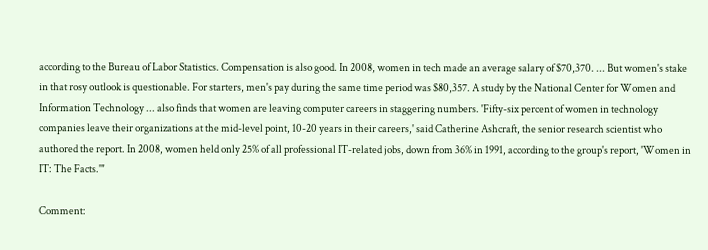according to the Bureau of Labor Statistics. Compensation is also good. In 2008, women in tech made an average salary of $70,370. ... But women's stake in that rosy outlook is questionable. For starters, men's pay during the same time period was $80,357. A study by the National Center for Women and Information Technology ... also finds that women are leaving computer careers in staggering numbers. 'Fifty-six percent of women in technology companies leave their organizations at the mid-level point, 10-20 years in their careers,' said Catherine Ashcraft, the senior research scientist who authored the report. In 2008, women held only 25% of all professional IT-related jobs, down from 36% in 1991, according to the group's report, 'Women in IT: The Facts.'"

Comment: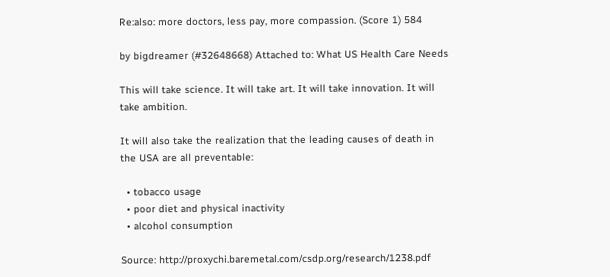Re:also: more doctors, less pay, more compassion. (Score 1) 584

by bigdreamer (#32648668) Attached to: What US Health Care Needs

This will take science. It will take art. It will take innovation. It will take ambition.

It will also take the realization that the leading causes of death in the USA are all preventable:

  • tobacco usage
  • poor diet and physical inactivity
  • alcohol consumption

Source: http://proxychi.baremetal.com/csdp.org/research/1238.pdf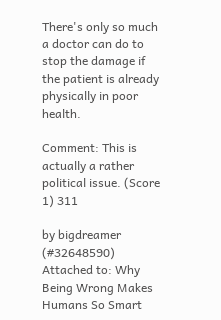There's only so much a doctor can do to stop the damage if the patient is already physically in poor health.

Comment: This is actually a rather political issue. (Score 1) 311

by bigdreamer (#32648590) Attached to: Why Being Wrong Makes Humans So Smart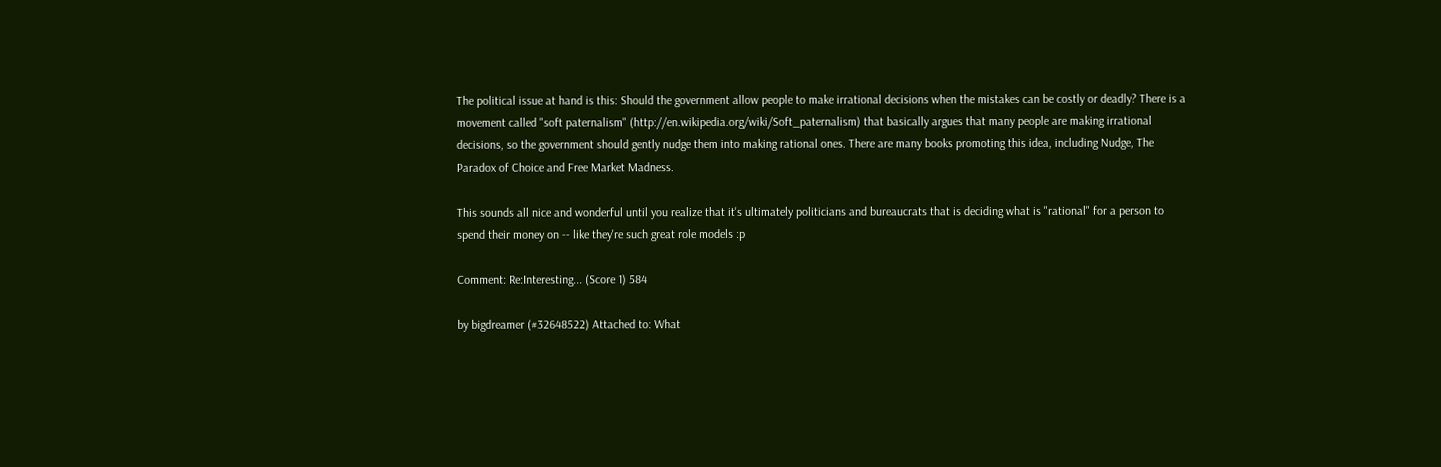The political issue at hand is this: Should the government allow people to make irrational decisions when the mistakes can be costly or deadly? There is a movement called "soft paternalism" (http://en.wikipedia.org/wiki/Soft_paternalism) that basically argues that many people are making irrational decisions, so the government should gently nudge them into making rational ones. There are many books promoting this idea, including Nudge, The Paradox of Choice and Free Market Madness.

This sounds all nice and wonderful until you realize that it's ultimately politicians and bureaucrats that is deciding what is "rational" for a person to spend their money on -- like they're such great role models :p

Comment: Re:Interesting... (Score 1) 584

by bigdreamer (#32648522) Attached to: What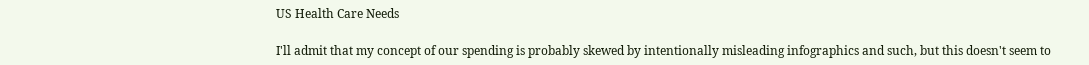US Health Care Needs

I'll admit that my concept of our spending is probably skewed by intentionally misleading infographics and such, but this doesn't seem to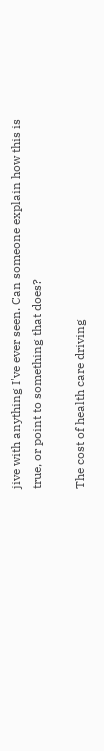jive with anything I've ever seen. Can someone explain how this is true, or point to something that does?

The cost of health care driving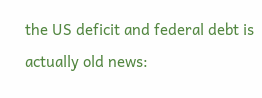the US deficit and federal debt is actually old news: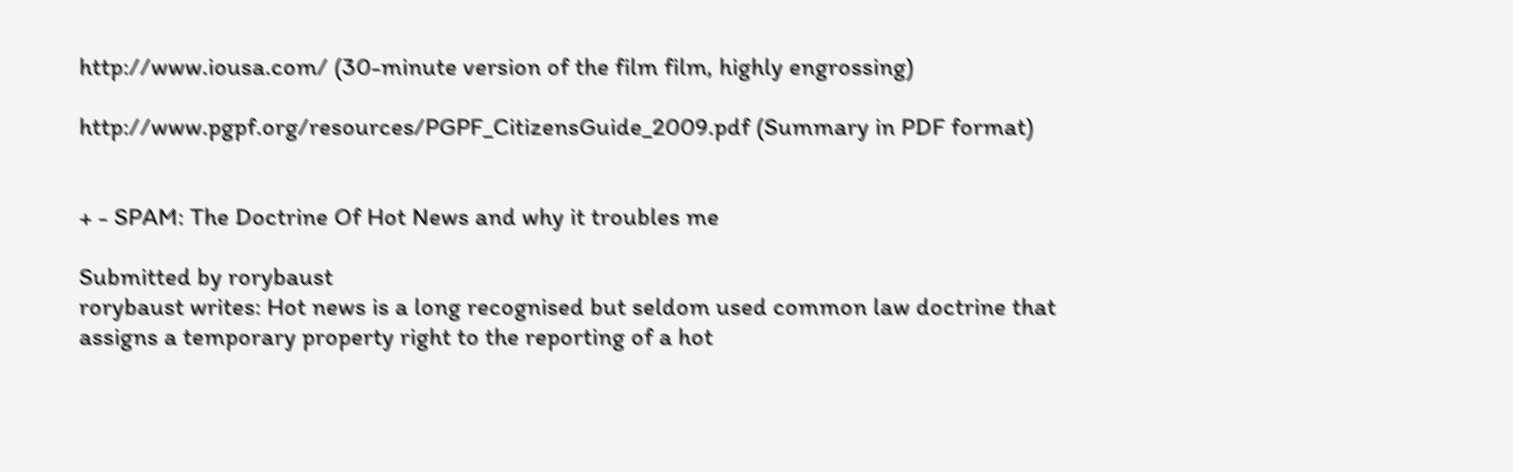http://www.iousa.com/ (30-minute version of the film film, highly engrossing)

http://www.pgpf.org/resources/PGPF_CitizensGuide_2009.pdf (Summary in PDF format)


+ - SPAM: The Doctrine Of Hot News and why it troubles me

Submitted by rorybaust
rorybaust writes: Hot news is a long recognised but seldom used common law doctrine that assigns a temporary property right to the reporting of a hot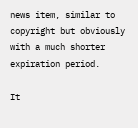news item, similar to copyright but obviously with a much shorter expiration period.

It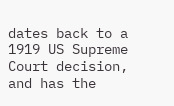dates back to a 1919 US Supreme Court decision, and has the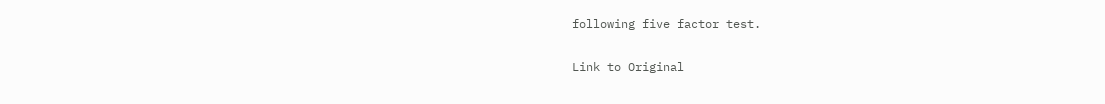following five factor test.

Link to Original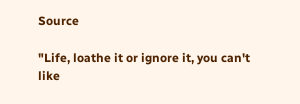Source

"Life, loathe it or ignore it, you can't like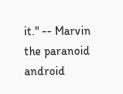it." -- Marvin the paranoid android